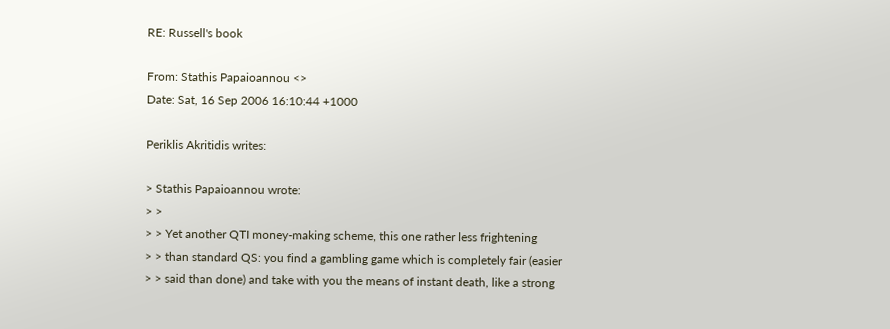RE: Russell's book

From: Stathis Papaioannou <>
Date: Sat, 16 Sep 2006 16:10:44 +1000

Periklis Akritidis writes:

> Stathis Papaioannou wrote:
> >
> > Yet another QTI money-making scheme, this one rather less frightening
> > than standard QS: you find a gambling game which is completely fair (easier
> > said than done) and take with you the means of instant death, like a strong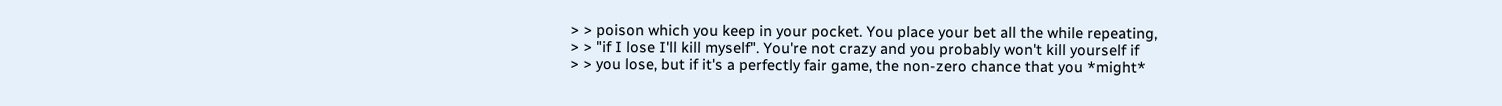> > poison which you keep in your pocket. You place your bet all the while repeating,
> > "if I lose I'll kill myself". You're not crazy and you probably won't kill yourself if
> > you lose, but if it's a perfectly fair game, the non-zero chance that you *might*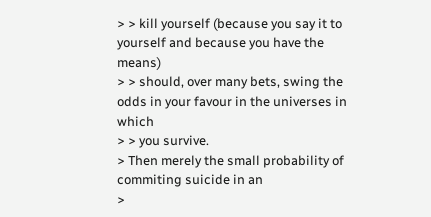> > kill yourself (because you say it to yourself and because you have the means)
> > should, over many bets, swing the odds in your favour in the universes in which
> > you survive.
> Then merely the small probability of commiting suicide in an
>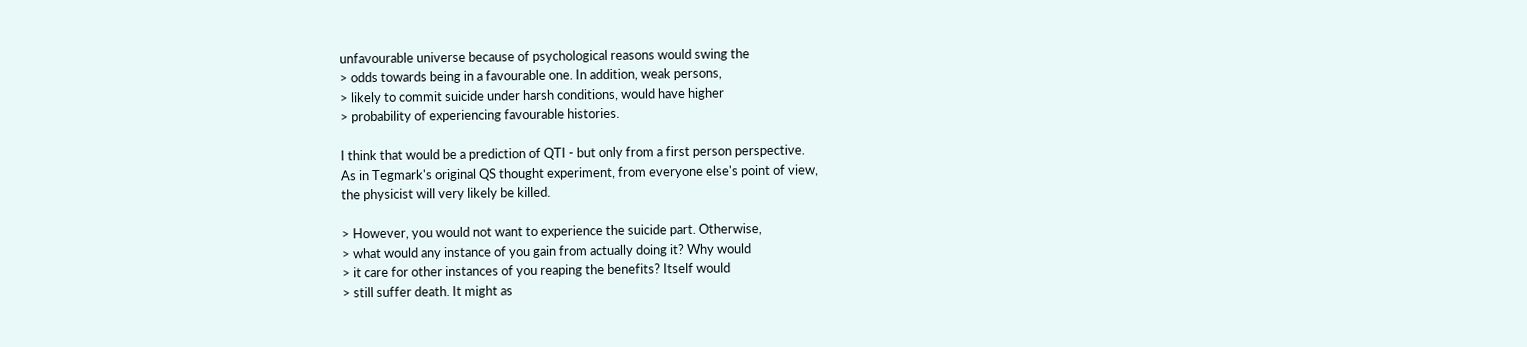unfavourable universe because of psychological reasons would swing the
> odds towards being in a favourable one. In addition, weak persons,
> likely to commit suicide under harsh conditions, would have higher
> probability of experiencing favourable histories.

I think that would be a prediction of QTI - but only from a first person perspective.
As in Tegmark's original QS thought experiment, from everyone else's point of view,
the physicist will very likely be killed.

> However, you would not want to experience the suicide part. Otherwise,
> what would any instance of you gain from actually doing it? Why would
> it care for other instances of you reaping the benefits? Itself would
> still suffer death. It might as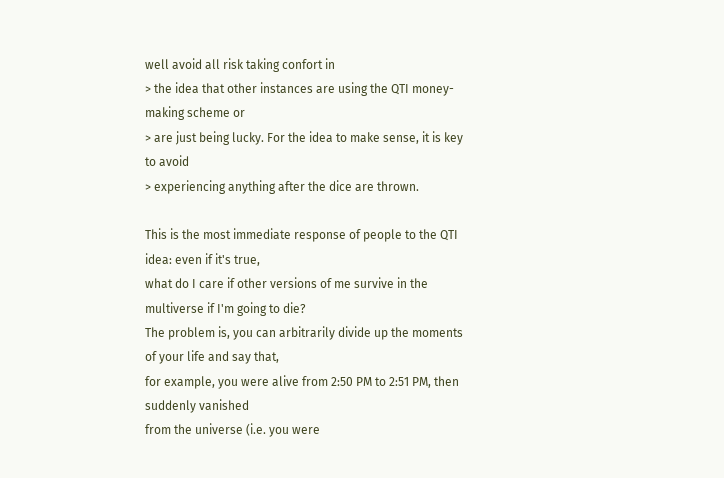well avoid all risk taking confort in
> the idea that other instances are using the QTI money-making scheme or
> are just being lucky. For the idea to make sense, it is key to avoid
> experiencing anything after the dice are thrown.

This is the most immediate response of people to the QTI idea: even if it's true,
what do I care if other versions of me survive in the multiverse if I'm going to die?
The problem is, you can arbitrarily divide up the moments of your life and say that,
for example, you were alive from 2:50 PM to 2:51 PM, then suddenly vanished
from the universe (i.e. you were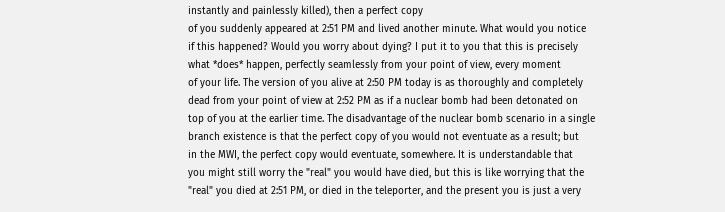instantly and painlessly killed), then a perfect copy
of you suddenly appeared at 2:51 PM and lived another minute. What would you notice
if this happened? Would you worry about dying? I put it to you that this is precisely
what *does* happen, perfectly seamlessly from your point of view, every moment
of your life. The version of you alive at 2:50 PM today is as thoroughly and completely
dead from your point of view at 2:52 PM as if a nuclear bomb had been detonated on
top of you at the earlier time. The disadvantage of the nuclear bomb scenario in a single
branch existence is that the perfect copy of you would not eventuate as a result; but
in the MWI, the perfect copy would eventuate, somewhere. It is understandable that
you might still worry the "real" you would have died, but this is like worrying that the
"real" you died at 2:51 PM, or died in the teleporter, and the present you is just a very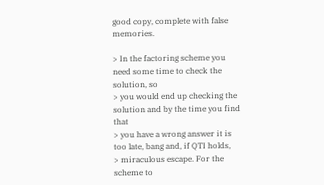good copy, complete with false memories.

> In the factoring scheme you need some time to check the solution, so
> you would end up checking the solution and by the time you find that
> you have a wrong answer it is too late, bang and, if QTI holds,
> miraculous escape. For the scheme to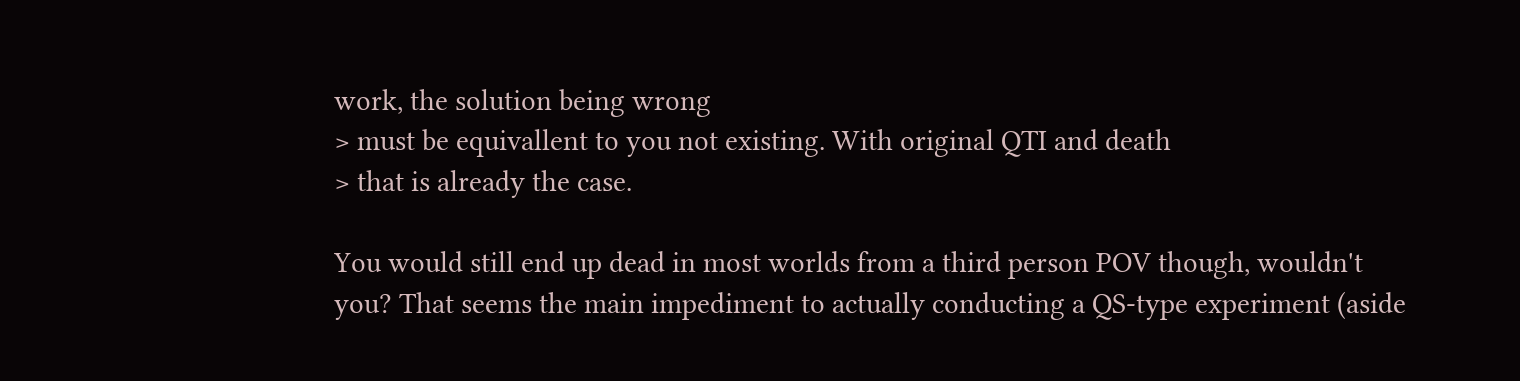work, the solution being wrong
> must be equivallent to you not existing. With original QTI and death
> that is already the case.

You would still end up dead in most worlds from a third person POV though, wouldn't
you? That seems the main impediment to actually conducting a QS-type experiment (aside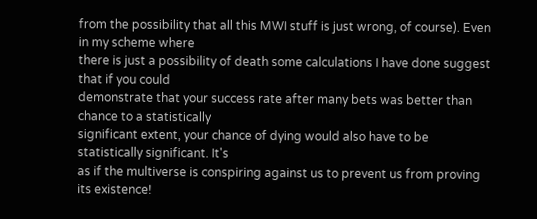from the possibility that all this MWI stuff is just wrong, of course). Even in my scheme where
there is just a possibility of death some calculations I have done suggest that if you could
demonstrate that your success rate after many bets was better than chance to a statistically
significant extent, your chance of dying would also have to be statistically significant. It's
as if the multiverse is conspiring against us to prevent us from proving its existence!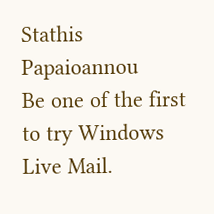Stathis Papaioannou
Be one of the first to try Windows Live Mail.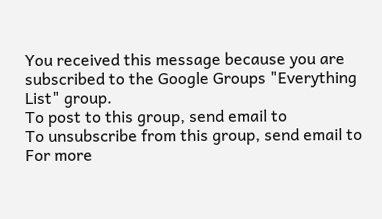You received this message because you are subscribed to the Google Groups "Everything List" group.
To post to this group, send email to
To unsubscribe from this group, send email to
For more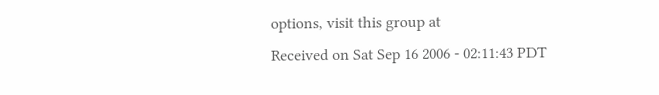options, visit this group at
Received on Sat Sep 16 2006 - 02:11:43 PDT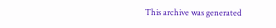This archive was generated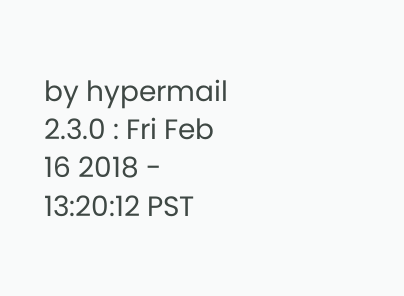by hypermail 2.3.0 : Fri Feb 16 2018 - 13:20:12 PST